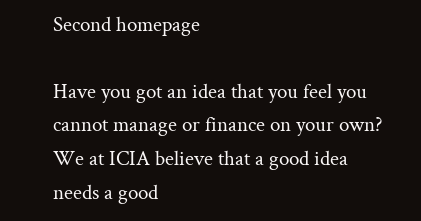Second homepage

Have you got an idea that you feel you cannot manage or finance on your own? We at ICIA believe that a good idea needs a good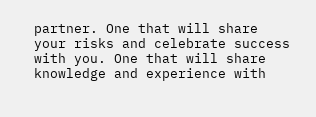partner. One that will share your risks and celebrate success with you. One that will share knowledge and experience with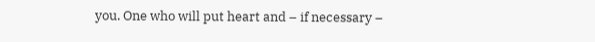you. One who will put heart and – if necessary –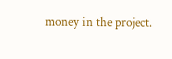money in the project.